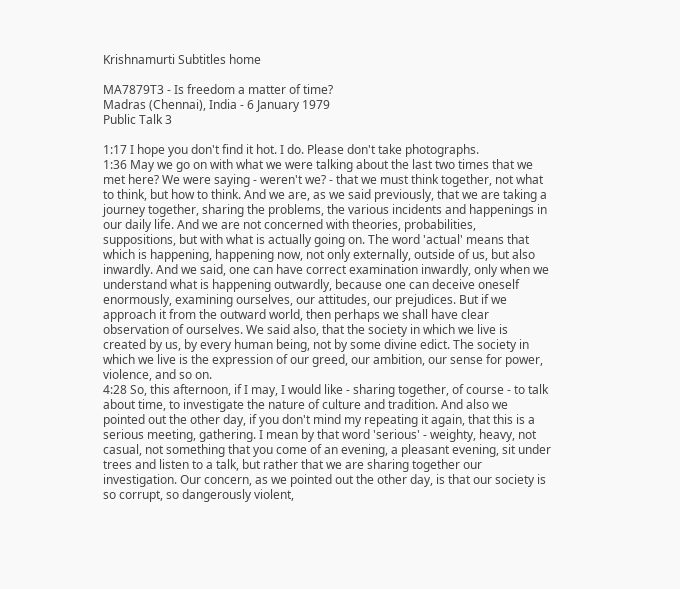Krishnamurti Subtitles home

MA7879T3 - Is freedom a matter of time?
Madras (Chennai), India - 6 January 1979
Public Talk 3

1:17 I hope you don't find it hot. I do. Please don't take photographs.
1:36 May we go on with what we were talking about the last two times that we met here? We were saying - weren't we? - that we must think together, not what to think, but how to think. And we are, as we said previously, that we are taking a journey together, sharing the problems, the various incidents and happenings in our daily life. And we are not concerned with theories, probabilities, suppositions, but with what is actually going on. The word 'actual' means that which is happening, happening now, not only externally, outside of us, but also inwardly. And we said, one can have correct examination inwardly, only when we understand what is happening outwardly, because one can deceive oneself enormously, examining ourselves, our attitudes, our prejudices. But if we approach it from the outward world, then perhaps we shall have clear observation of ourselves. We said also, that the society in which we live is created by us, by every human being, not by some divine edict. The society in which we live is the expression of our greed, our ambition, our sense for power, violence, and so on.
4:28 So, this afternoon, if I may, I would like - sharing together, of course - to talk about time, to investigate the nature of culture and tradition. And also we pointed out the other day, if you don't mind my repeating it again, that this is a serious meeting, gathering. I mean by that word 'serious' - weighty, heavy, not casual, not something that you come of an evening, a pleasant evening, sit under trees and listen to a talk, but rather that we are sharing together our investigation. Our concern, as we pointed out the other day, is that our society is so corrupt, so dangerously violent,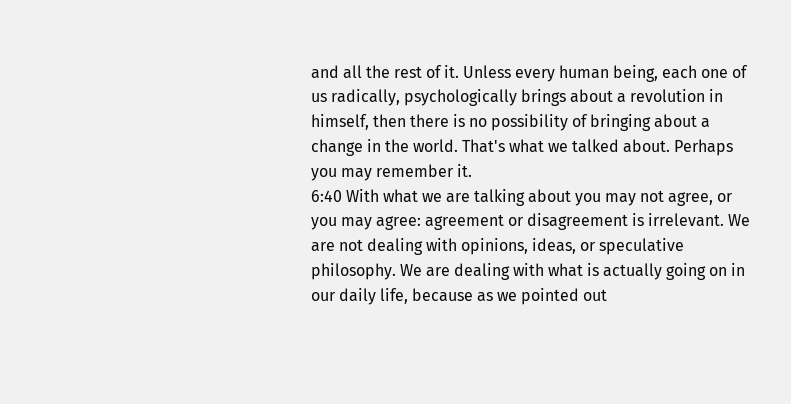and all the rest of it. Unless every human being, each one of us radically, psychologically brings about a revolution in himself, then there is no possibility of bringing about a change in the world. That's what we talked about. Perhaps you may remember it.
6:40 With what we are talking about you may not agree, or you may agree: agreement or disagreement is irrelevant. We are not dealing with opinions, ideas, or speculative philosophy. We are dealing with what is actually going on in our daily life, because as we pointed out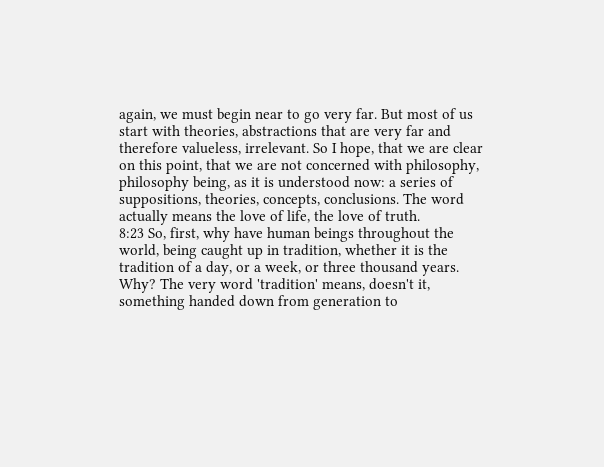again, we must begin near to go very far. But most of us start with theories, abstractions that are very far and therefore valueless, irrelevant. So I hope, that we are clear on this point, that we are not concerned with philosophy, philosophy being, as it is understood now: a series of suppositions, theories, concepts, conclusions. The word actually means the love of life, the love of truth.
8:23 So, first, why have human beings throughout the world, being caught up in tradition, whether it is the tradition of a day, or a week, or three thousand years. Why? The very word 'tradition' means, doesn't it, something handed down from generation to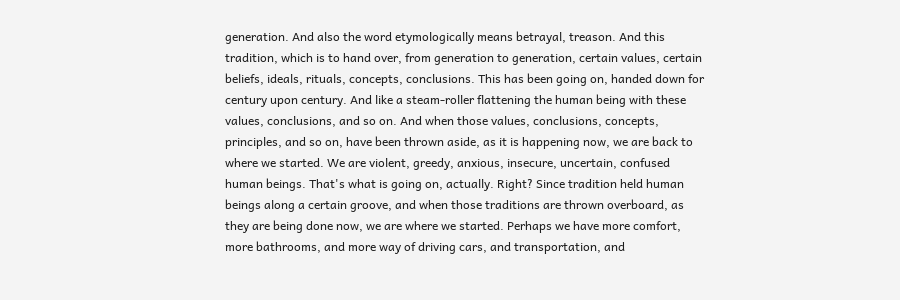generation. And also the word etymologically means betrayal, treason. And this tradition, which is to hand over, from generation to generation, certain values, certain beliefs, ideals, rituals, concepts, conclusions. This has been going on, handed down for century upon century. And like a steam-roller flattening the human being with these values, conclusions, and so on. And when those values, conclusions, concepts, principles, and so on, have been thrown aside, as it is happening now, we are back to where we started. We are violent, greedy, anxious, insecure, uncertain, confused human beings. That's what is going on, actually. Right? Since tradition held human beings along a certain groove, and when those traditions are thrown overboard, as they are being done now, we are where we started. Perhaps we have more comfort, more bathrooms, and more way of driving cars, and transportation, and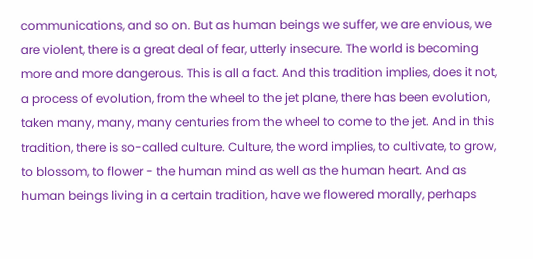communications, and so on. But as human beings we suffer, we are envious, we are violent, there is a great deal of fear, utterly insecure. The world is becoming more and more dangerous. This is all a fact. And this tradition implies, does it not, a process of evolution, from the wheel to the jet plane, there has been evolution, taken many, many, many centuries from the wheel to come to the jet. And in this tradition, there is so-called culture. Culture, the word implies, to cultivate, to grow, to blossom, to flower - the human mind as well as the human heart. And as human beings living in a certain tradition, have we flowered morally, perhaps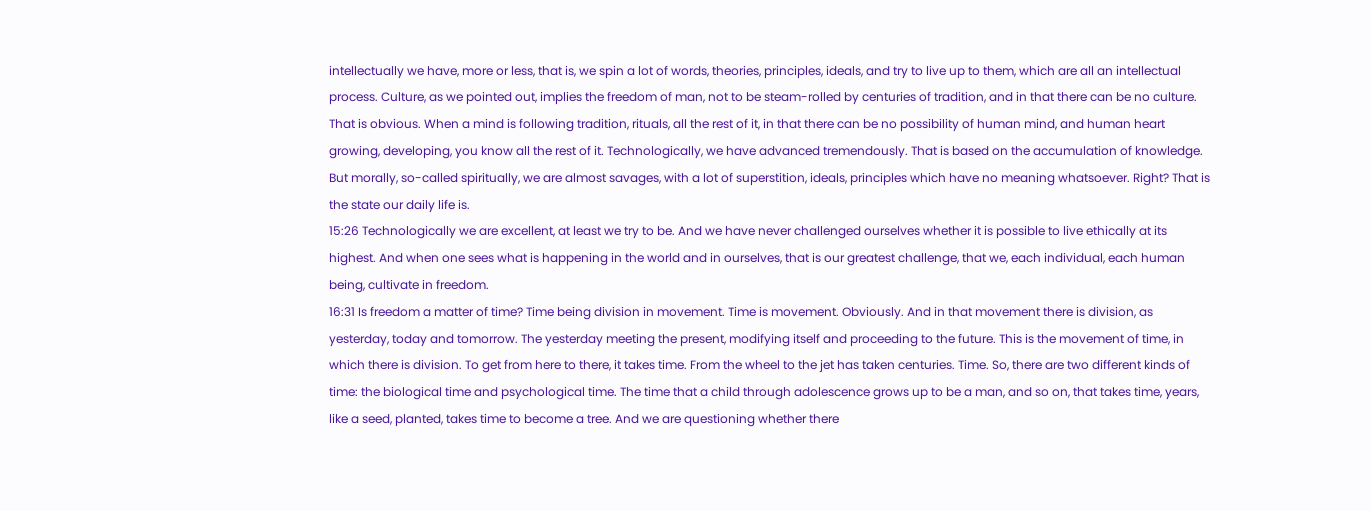intellectually we have, more or less, that is, we spin a lot of words, theories, principles, ideals, and try to live up to them, which are all an intellectual process. Culture, as we pointed out, implies the freedom of man, not to be steam-rolled by centuries of tradition, and in that there can be no culture. That is obvious. When a mind is following tradition, rituals, all the rest of it, in that there can be no possibility of human mind, and human heart growing, developing, you know all the rest of it. Technologically, we have advanced tremendously. That is based on the accumulation of knowledge. But morally, so-called spiritually, we are almost savages, with a lot of superstition, ideals, principles which have no meaning whatsoever. Right? That is the state our daily life is.
15:26 Technologically we are excellent, at least we try to be. And we have never challenged ourselves whether it is possible to live ethically at its highest. And when one sees what is happening in the world and in ourselves, that is our greatest challenge, that we, each individual, each human being, cultivate in freedom.
16:31 Is freedom a matter of time? Time being division in movement. Time is movement. Obviously. And in that movement there is division, as yesterday, today and tomorrow. The yesterday meeting the present, modifying itself and proceeding to the future. This is the movement of time, in which there is division. To get from here to there, it takes time. From the wheel to the jet has taken centuries. Time. So, there are two different kinds of time: the biological time and psychological time. The time that a child through adolescence grows up to be a man, and so on, that takes time, years, like a seed, planted, takes time to become a tree. And we are questioning whether there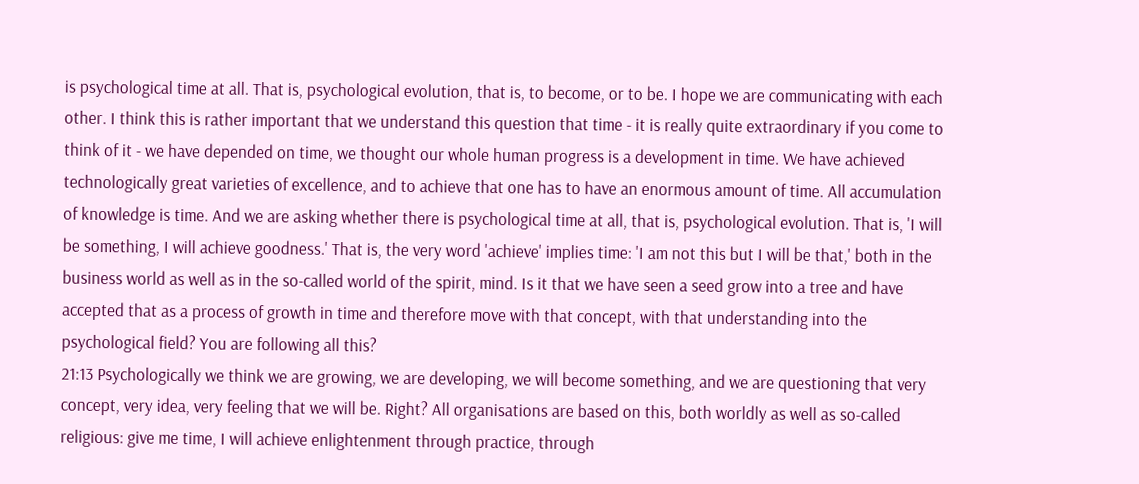is psychological time at all. That is, psychological evolution, that is, to become, or to be. I hope we are communicating with each other. I think this is rather important that we understand this question that time - it is really quite extraordinary if you come to think of it - we have depended on time, we thought our whole human progress is a development in time. We have achieved technologically great varieties of excellence, and to achieve that one has to have an enormous amount of time. All accumulation of knowledge is time. And we are asking whether there is psychological time at all, that is, psychological evolution. That is, 'I will be something, I will achieve goodness.' That is, the very word 'achieve' implies time: 'I am not this but I will be that,' both in the business world as well as in the so-called world of the spirit, mind. Is it that we have seen a seed grow into a tree and have accepted that as a process of growth in time and therefore move with that concept, with that understanding into the psychological field? You are following all this?
21:13 Psychologically we think we are growing, we are developing, we will become something, and we are questioning that very concept, very idea, very feeling that we will be. Right? All organisations are based on this, both worldly as well as so-called religious: give me time, I will achieve enlightenment through practice, through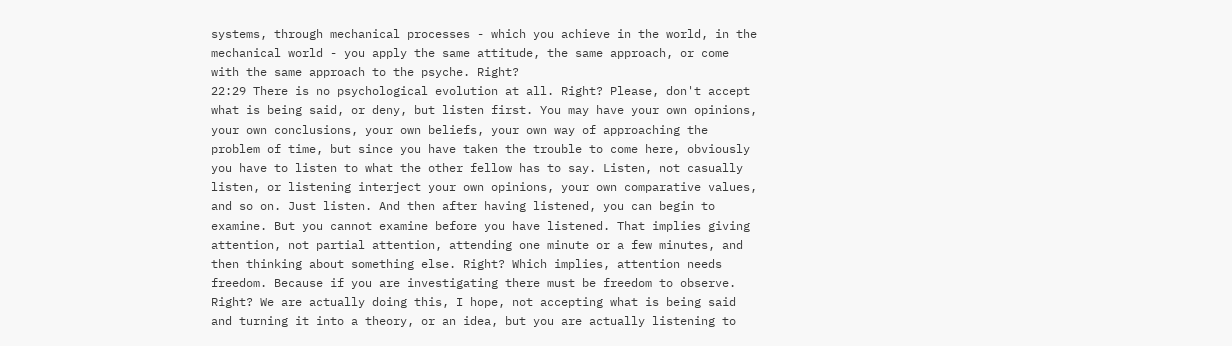systems, through mechanical processes - which you achieve in the world, in the mechanical world - you apply the same attitude, the same approach, or come with the same approach to the psyche. Right?
22:29 There is no psychological evolution at all. Right? Please, don't accept what is being said, or deny, but listen first. You may have your own opinions, your own conclusions, your own beliefs, your own way of approaching the problem of time, but since you have taken the trouble to come here, obviously you have to listen to what the other fellow has to say. Listen, not casually listen, or listening interject your own opinions, your own comparative values, and so on. Just listen. And then after having listened, you can begin to examine. But you cannot examine before you have listened. That implies giving attention, not partial attention, attending one minute or a few minutes, and then thinking about something else. Right? Which implies, attention needs freedom. Because if you are investigating there must be freedom to observe. Right? We are actually doing this, I hope, not accepting what is being said and turning it into a theory, or an idea, but you are actually listening to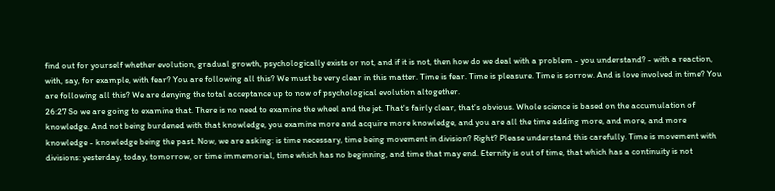find out for yourself whether evolution, gradual growth, psychologically exists or not, and if it is not, then how do we deal with a problem - you understand? - with a reaction, with, say, for example, with fear? You are following all this? We must be very clear in this matter. Time is fear. Time is pleasure. Time is sorrow. And is love involved in time? You are following all this? We are denying the total acceptance up to now of psychological evolution altogether.
26:27 So we are going to examine that. There is no need to examine the wheel and the jet. That's fairly clear, that's obvious. Whole science is based on the accumulation of knowledge. And not being burdened with that knowledge, you examine more and acquire more knowledge, and you are all the time adding more, and more, and more knowledge - knowledge being the past. Now, we are asking: is time necessary, time being movement in division? Right? Please understand this carefully. Time is movement with divisions: yesterday, today, tomorrow, or time immemorial, time which has no beginning, and time that may end. Eternity is out of time, that which has a continuity is not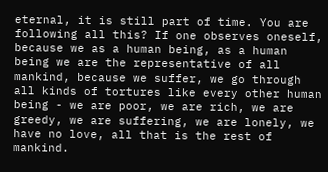eternal, it is still part of time. You are following all this? If one observes oneself, because we as a human being, as a human being we are the representative of all mankind, because we suffer, we go through all kinds of tortures like every other human being - we are poor, we are rich, we are greedy, we are suffering, we are lonely, we have no love, all that is the rest of mankind.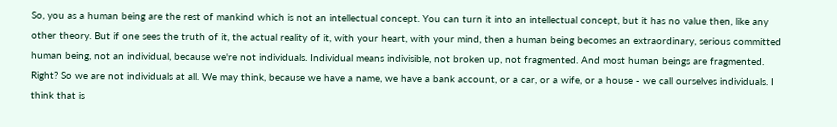So, you as a human being are the rest of mankind which is not an intellectual concept. You can turn it into an intellectual concept, but it has no value then, like any other theory. But if one sees the truth of it, the actual reality of it, with your heart, with your mind, then a human being becomes an extraordinary, serious committed human being, not an individual, because we're not individuals. Individual means indivisible, not broken up, not fragmented. And most human beings are fragmented. Right? So we are not individuals at all. We may think, because we have a name, we have a bank account, or a car, or a wife, or a house - we call ourselves individuals. I think that is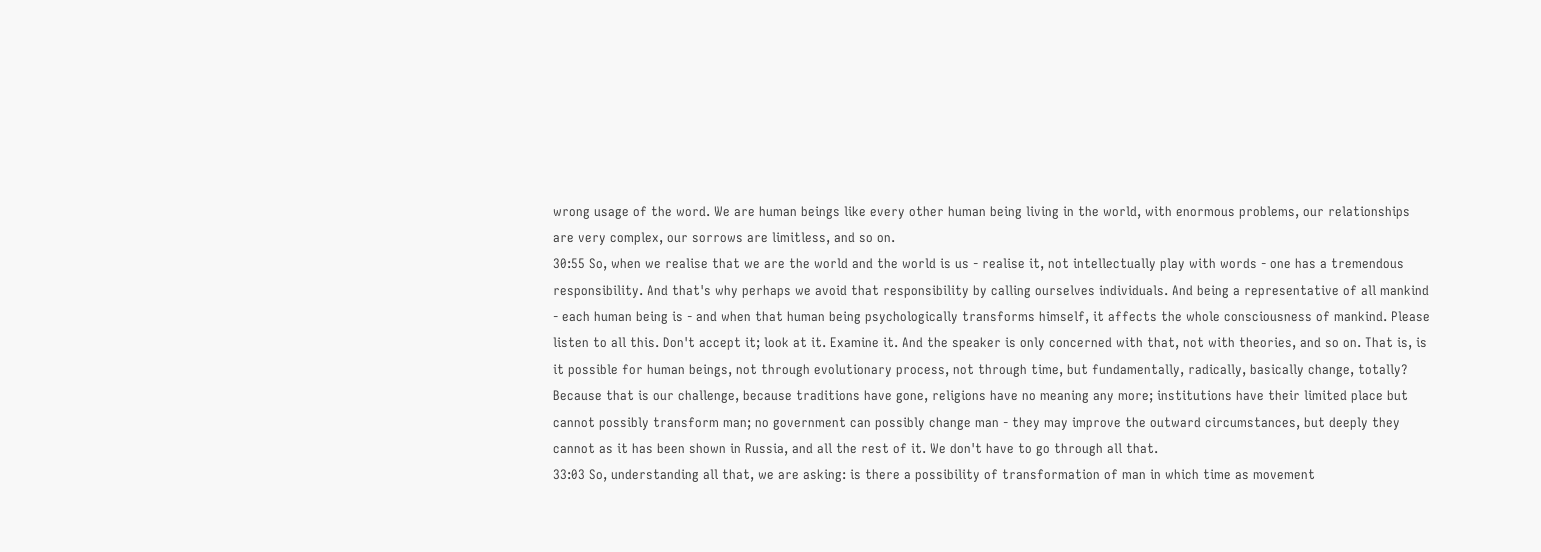wrong usage of the word. We are human beings like every other human being living in the world, with enormous problems, our relationships are very complex, our sorrows are limitless, and so on.
30:55 So, when we realise that we are the world and the world is us - realise it, not intellectually play with words - one has a tremendous responsibility. And that's why perhaps we avoid that responsibility by calling ourselves individuals. And being a representative of all mankind - each human being is - and when that human being psychologically transforms himself, it affects the whole consciousness of mankind. Please listen to all this. Don't accept it; look at it. Examine it. And the speaker is only concerned with that, not with theories, and so on. That is, is it possible for human beings, not through evolutionary process, not through time, but fundamentally, radically, basically change, totally? Because that is our challenge, because traditions have gone, religions have no meaning any more; institutions have their limited place but cannot possibly transform man; no government can possibly change man - they may improve the outward circumstances, but deeply they cannot as it has been shown in Russia, and all the rest of it. We don't have to go through all that.
33:03 So, understanding all that, we are asking: is there a possibility of transformation of man in which time as movement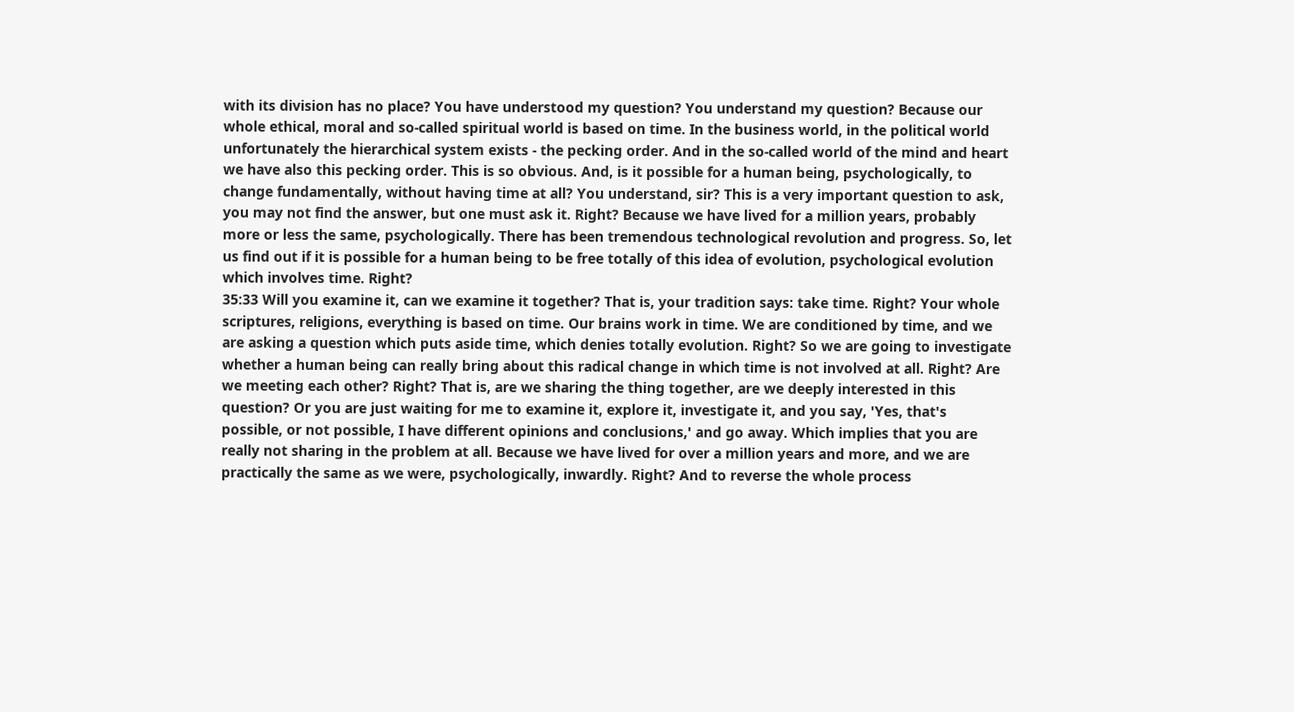with its division has no place? You have understood my question? You understand my question? Because our whole ethical, moral and so-called spiritual world is based on time. In the business world, in the political world unfortunately the hierarchical system exists - the pecking order. And in the so-called world of the mind and heart we have also this pecking order. This is so obvious. And, is it possible for a human being, psychologically, to change fundamentally, without having time at all? You understand, sir? This is a very important question to ask, you may not find the answer, but one must ask it. Right? Because we have lived for a million years, probably more or less the same, psychologically. There has been tremendous technological revolution and progress. So, let us find out if it is possible for a human being to be free totally of this idea of evolution, psychological evolution which involves time. Right?
35:33 Will you examine it, can we examine it together? That is, your tradition says: take time. Right? Your whole scriptures, religions, everything is based on time. Our brains work in time. We are conditioned by time, and we are asking a question which puts aside time, which denies totally evolution. Right? So we are going to investigate whether a human being can really bring about this radical change in which time is not involved at all. Right? Are we meeting each other? Right? That is, are we sharing the thing together, are we deeply interested in this question? Or you are just waiting for me to examine it, explore it, investigate it, and you say, 'Yes, that's possible, or not possible, I have different opinions and conclusions,' and go away. Which implies that you are really not sharing in the problem at all. Because we have lived for over a million years and more, and we are practically the same as we were, psychologically, inwardly. Right? And to reverse the whole process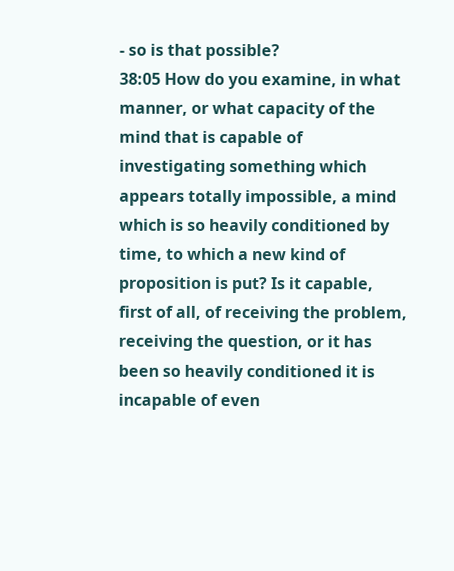- so is that possible?
38:05 How do you examine, in what manner, or what capacity of the mind that is capable of investigating something which appears totally impossible, a mind which is so heavily conditioned by time, to which a new kind of proposition is put? Is it capable, first of all, of receiving the problem, receiving the question, or it has been so heavily conditioned it is incapable of even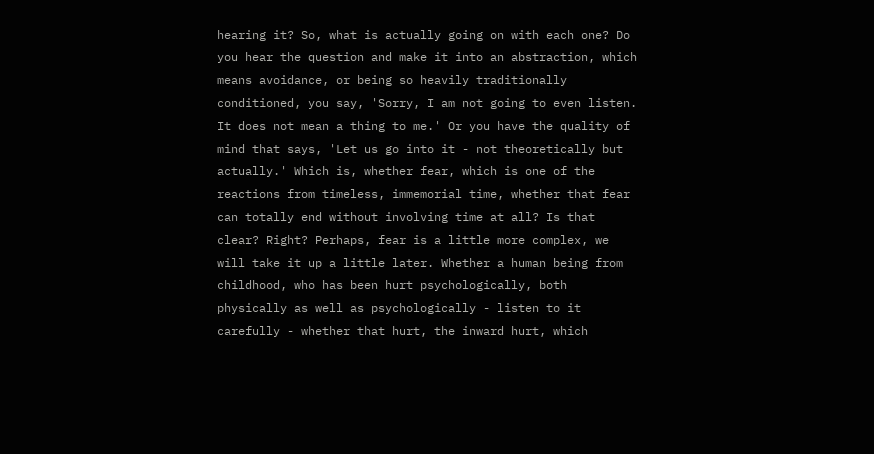hearing it? So, what is actually going on with each one? Do you hear the question and make it into an abstraction, which means avoidance, or being so heavily traditionally conditioned, you say, 'Sorry, I am not going to even listen. It does not mean a thing to me.' Or you have the quality of mind that says, 'Let us go into it - not theoretically but actually.' Which is, whether fear, which is one of the reactions from timeless, immemorial time, whether that fear can totally end without involving time at all? Is that clear? Right? Perhaps, fear is a little more complex, we will take it up a little later. Whether a human being from childhood, who has been hurt psychologically, both physically as well as psychologically - listen to it carefully - whether that hurt, the inward hurt, which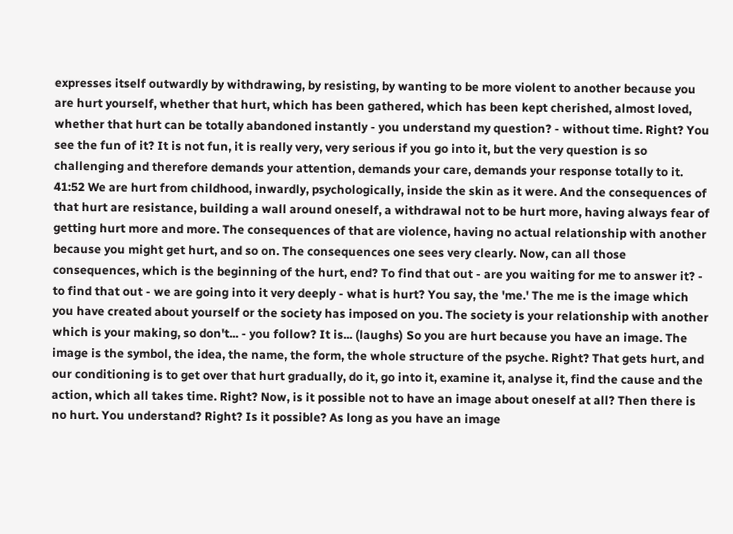expresses itself outwardly by withdrawing, by resisting, by wanting to be more violent to another because you are hurt yourself, whether that hurt, which has been gathered, which has been kept cherished, almost loved, whether that hurt can be totally abandoned instantly - you understand my question? - without time. Right? You see the fun of it? It is not fun, it is really very, very serious if you go into it, but the very question is so challenging and therefore demands your attention, demands your care, demands your response totally to it.
41:52 We are hurt from childhood, inwardly, psychologically, inside the skin as it were. And the consequences of that hurt are resistance, building a wall around oneself, a withdrawal not to be hurt more, having always fear of getting hurt more and more. The consequences of that are violence, having no actual relationship with another because you might get hurt, and so on. The consequences one sees very clearly. Now, can all those consequences, which is the beginning of the hurt, end? To find that out - are you waiting for me to answer it? - to find that out - we are going into it very deeply - what is hurt? You say, the 'me.' The me is the image which you have created about yourself or the society has imposed on you. The society is your relationship with another which is your making, so don't... - you follow? It is... (laughs) So you are hurt because you have an image. The image is the symbol, the idea, the name, the form, the whole structure of the psyche. Right? That gets hurt, and our conditioning is to get over that hurt gradually, do it, go into it, examine it, analyse it, find the cause and the action, which all takes time. Right? Now, is it possible not to have an image about oneself at all? Then there is no hurt. You understand? Right? Is it possible? As long as you have an image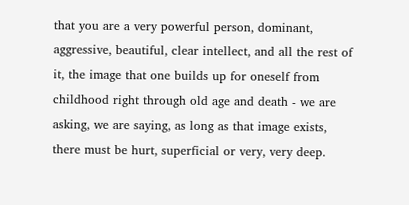that you are a very powerful person, dominant, aggressive, beautiful, clear intellect, and all the rest of it, the image that one builds up for oneself from childhood right through old age and death - we are asking, we are saying, as long as that image exists, there must be hurt, superficial or very, very deep.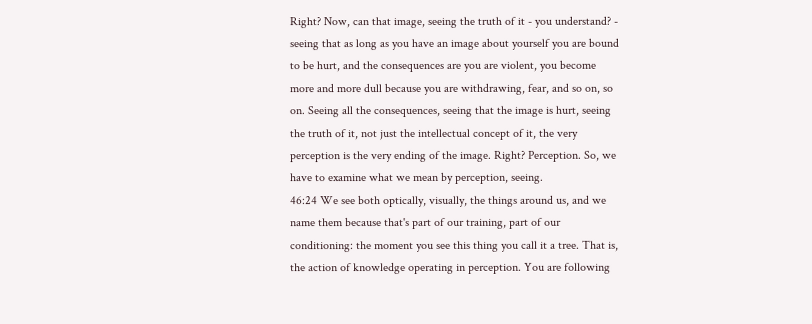Right? Now, can that image, seeing the truth of it - you understand? - seeing that as long as you have an image about yourself you are bound to be hurt, and the consequences are you are violent, you become more and more dull because you are withdrawing, fear, and so on, so on. Seeing all the consequences, seeing that the image is hurt, seeing the truth of it, not just the intellectual concept of it, the very perception is the very ending of the image. Right? Perception. So, we have to examine what we mean by perception, seeing.
46:24 We see both optically, visually, the things around us, and we name them because that's part of our training, part of our conditioning: the moment you see this thing you call it a tree. That is, the action of knowledge operating in perception. You are following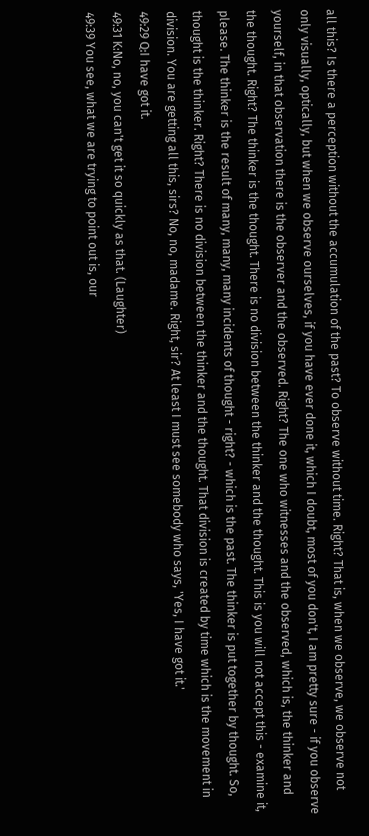all this? Is there a perception without the accumulation of the past? To observe without time. Right? That is, when we observe, we observe not only visually, optically, but when we observe ourselves, if you have ever done it, which I doubt, most of you don't, I am pretty sure - if you observe yourself, in that observation there is the observer and the observed. Right? The one who witnesses and the observed, which is, the thinker and the thought. Right? The thinker is the thought. There is no division between the thinker and the thought. This is you will not accept this - examine it, please. The thinker is the result of many, many, many incidents of thought - right? - which is the past. The thinker is put together by thought. So, thought is the thinker. Right? There is no division between the thinker and the thought. That division is created by time which is the movement in division. You are getting all this, sirs? No, no, madame. Right, sir? At least I must see somebody who says, 'Yes, I have got it.'
49:29 Q:I have got it.
49:31 K:No, no, you can't get it so quickly as that. (Laughter)
49:39 You see, what we are trying to point out is, our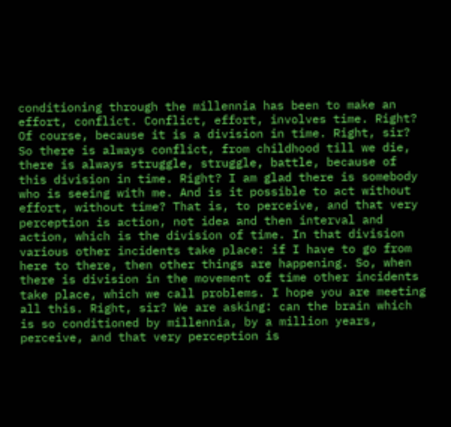conditioning through the millennia has been to make an effort, conflict. Conflict, effort, involves time. Right? Of course, because it is a division in time. Right, sir? So there is always conflict, from childhood till we die, there is always struggle, struggle, battle, because of this division in time. Right? I am glad there is somebody who is seeing with me. And is it possible to act without effort, without time? That is, to perceive, and that very perception is action, not idea and then interval and action, which is the division of time. In that division various other incidents take place: if I have to go from here to there, then other things are happening. So, when there is division in the movement of time other incidents take place, which we call problems. I hope you are meeting all this. Right, sir? We are asking: can the brain which is so conditioned by millennia, by a million years, perceive, and that very perception is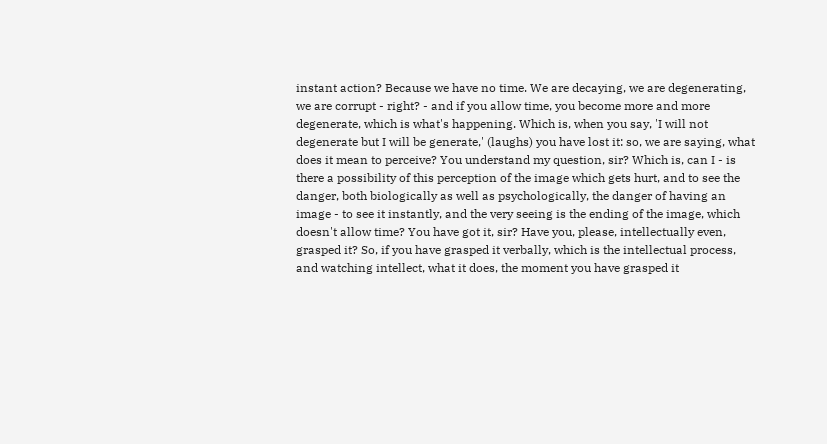instant action? Because we have no time. We are decaying, we are degenerating, we are corrupt - right? - and if you allow time, you become more and more degenerate, which is what's happening. Which is, when you say, 'I will not degenerate but I will be generate,' (laughs) you have lost it: so, we are saying, what does it mean to perceive? You understand my question, sir? Which is, can I - is there a possibility of this perception of the image which gets hurt, and to see the danger, both biologically as well as psychologically, the danger of having an image - to see it instantly, and the very seeing is the ending of the image, which doesn't allow time? You have got it, sir? Have you, please, intellectually even, grasped it? So, if you have grasped it verbally, which is the intellectual process, and watching intellect, what it does, the moment you have grasped it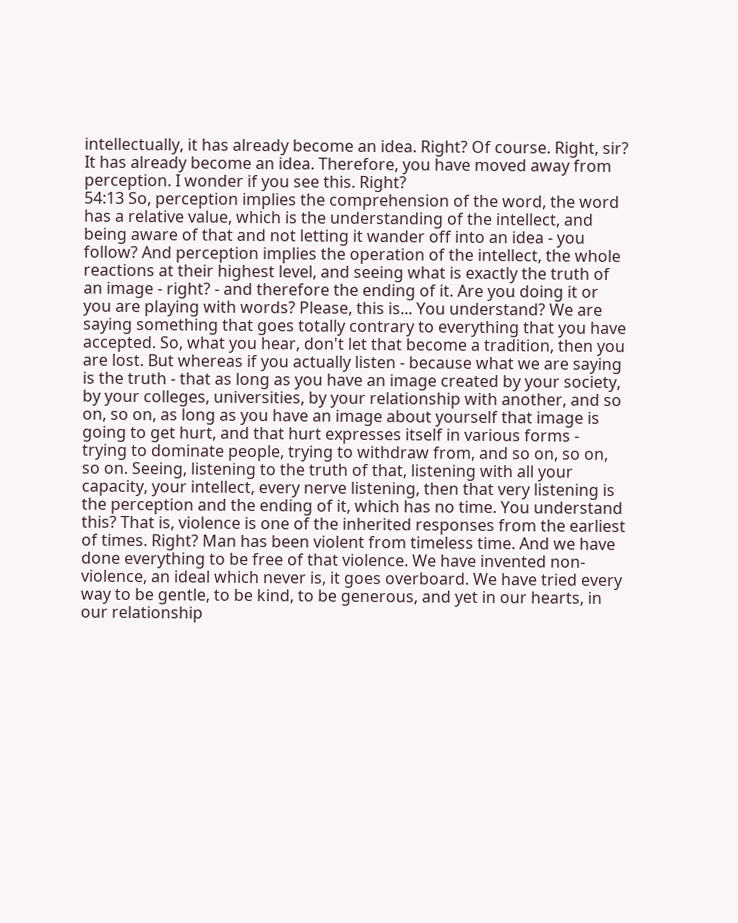intellectually, it has already become an idea. Right? Of course. Right, sir? It has already become an idea. Therefore, you have moved away from perception. I wonder if you see this. Right?
54:13 So, perception implies the comprehension of the word, the word has a relative value, which is the understanding of the intellect, and being aware of that and not letting it wander off into an idea - you follow? And perception implies the operation of the intellect, the whole reactions at their highest level, and seeing what is exactly the truth of an image - right? - and therefore the ending of it. Are you doing it or you are playing with words? Please, this is... You understand? We are saying something that goes totally contrary to everything that you have accepted. So, what you hear, don't let that become a tradition, then you are lost. But whereas if you actually listen - because what we are saying is the truth - that as long as you have an image created by your society, by your colleges, universities, by your relationship with another, and so on, so on, as long as you have an image about yourself that image is going to get hurt, and that hurt expresses itself in various forms - trying to dominate people, trying to withdraw from, and so on, so on, so on. Seeing, listening to the truth of that, listening with all your capacity, your intellect, every nerve listening, then that very listening is the perception and the ending of it, which has no time. You understand this? That is, violence is one of the inherited responses from the earliest of times. Right? Man has been violent from timeless time. And we have done everything to be free of that violence. We have invented non-violence, an ideal which never is, it goes overboard. We have tried every way to be gentle, to be kind, to be generous, and yet in our hearts, in our relationship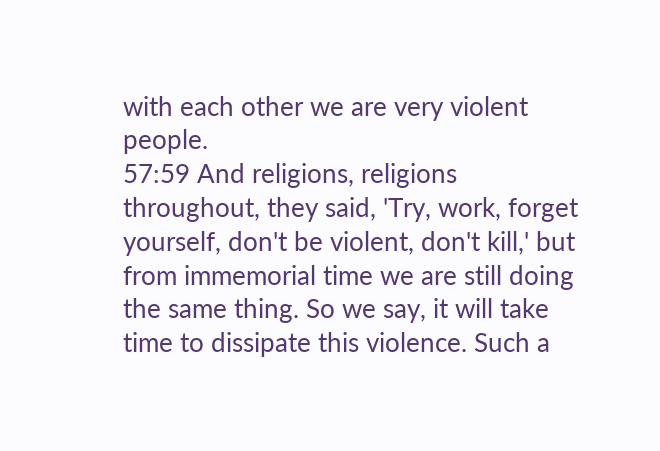with each other we are very violent people.
57:59 And religions, religions throughout, they said, 'Try, work, forget yourself, don't be violent, don't kill,' but from immemorial time we are still doing the same thing. So we say, it will take time to dissipate this violence. Such a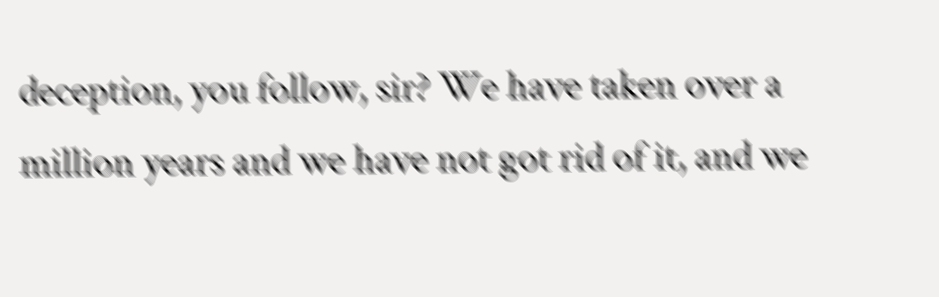deception, you follow, sir? We have taken over a million years and we have not got rid of it, and we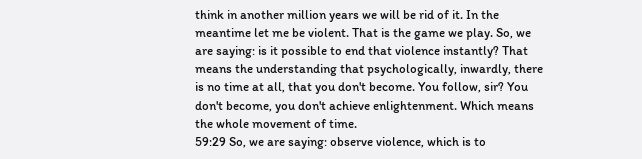think in another million years we will be rid of it. In the meantime let me be violent. That is the game we play. So, we are saying: is it possible to end that violence instantly? That means the understanding that psychologically, inwardly, there is no time at all, that you don't become. You follow, sir? You don't become, you don't achieve enlightenment. Which means the whole movement of time.
59:29 So, we are saying: observe violence, which is to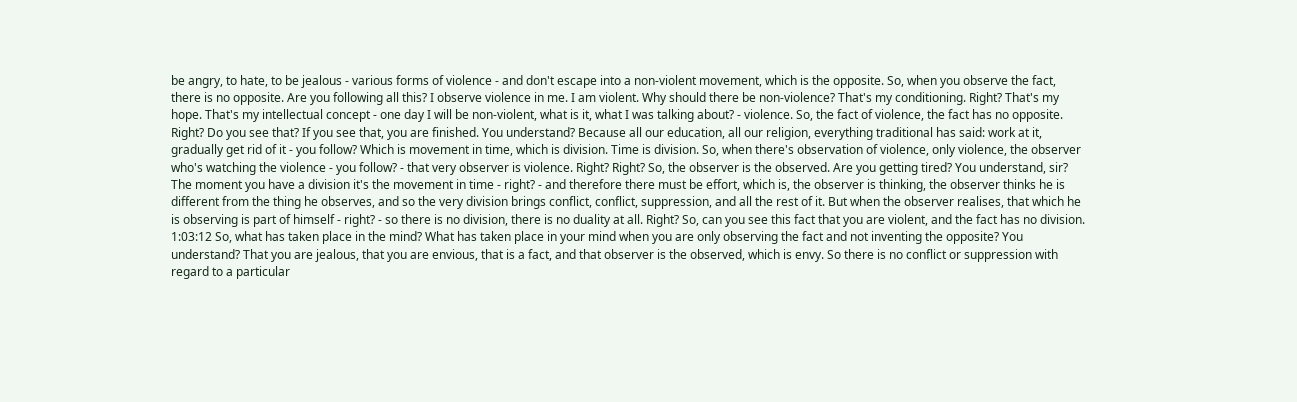be angry, to hate, to be jealous - various forms of violence - and don't escape into a non-violent movement, which is the opposite. So, when you observe the fact, there is no opposite. Are you following all this? I observe violence in me. I am violent. Why should there be non-violence? That's my conditioning. Right? That's my hope. That's my intellectual concept - one day I will be non-violent, what is it, what I was talking about? - violence. So, the fact of violence, the fact has no opposite. Right? Do you see that? If you see that, you are finished. You understand? Because all our education, all our religion, everything traditional has said: work at it, gradually get rid of it - you follow? Which is movement in time, which is division. Time is division. So, when there's observation of violence, only violence, the observer who's watching the violence - you follow? - that very observer is violence. Right? Right? So, the observer is the observed. Are you getting tired? You understand, sir? The moment you have a division it's the movement in time - right? - and therefore there must be effort, which is, the observer is thinking, the observer thinks he is different from the thing he observes, and so the very division brings conflict, conflict, suppression, and all the rest of it. But when the observer realises, that which he is observing is part of himself - right? - so there is no division, there is no duality at all. Right? So, can you see this fact that you are violent, and the fact has no division.
1:03:12 So, what has taken place in the mind? What has taken place in your mind when you are only observing the fact and not inventing the opposite? You understand? That you are jealous, that you are envious, that is a fact, and that observer is the observed, which is envy. So there is no conflict or suppression with regard to a particular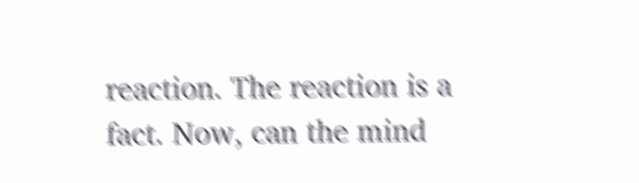reaction. The reaction is a fact. Now, can the mind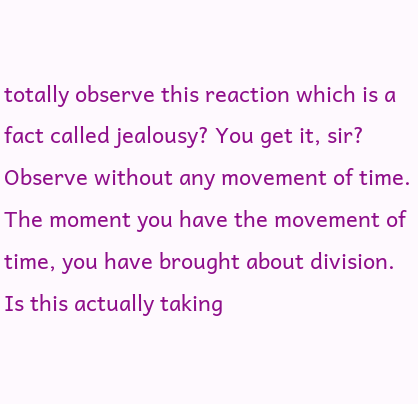totally observe this reaction which is a fact called jealousy? You get it, sir? Observe without any movement of time. The moment you have the movement of time, you have brought about division. Is this actually taking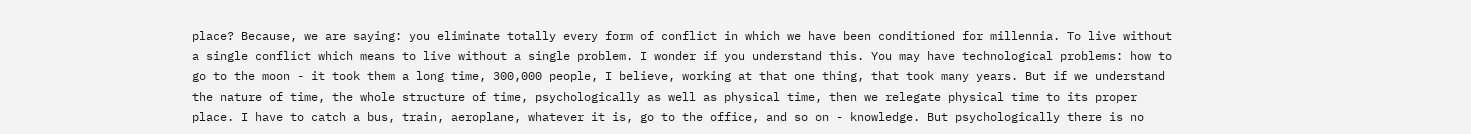place? Because, we are saying: you eliminate totally every form of conflict in which we have been conditioned for millennia. To live without a single conflict which means to live without a single problem. I wonder if you understand this. You may have technological problems: how to go to the moon - it took them a long time, 300,000 people, I believe, working at that one thing, that took many years. But if we understand the nature of time, the whole structure of time, psychologically as well as physical time, then we relegate physical time to its proper place. I have to catch a bus, train, aeroplane, whatever it is, go to the office, and so on - knowledge. But psychologically there is no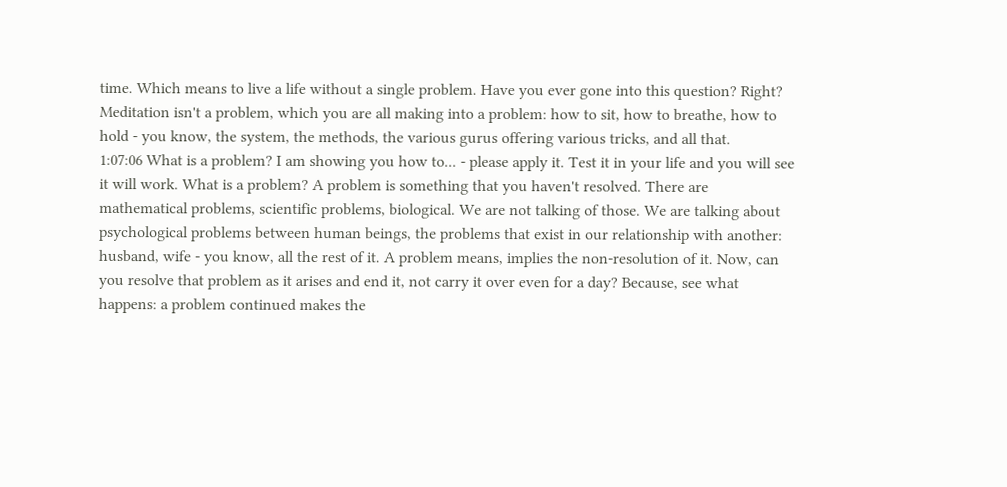time. Which means to live a life without a single problem. Have you ever gone into this question? Right? Meditation isn't a problem, which you are all making into a problem: how to sit, how to breathe, how to hold - you know, the system, the methods, the various gurus offering various tricks, and all that.
1:07:06 What is a problem? I am showing you how to... - please apply it. Test it in your life and you will see it will work. What is a problem? A problem is something that you haven't resolved. There are mathematical problems, scientific problems, biological. We are not talking of those. We are talking about psychological problems between human beings, the problems that exist in our relationship with another: husband, wife - you know, all the rest of it. A problem means, implies the non-resolution of it. Now, can you resolve that problem as it arises and end it, not carry it over even for a day? Because, see what happens: a problem continued makes the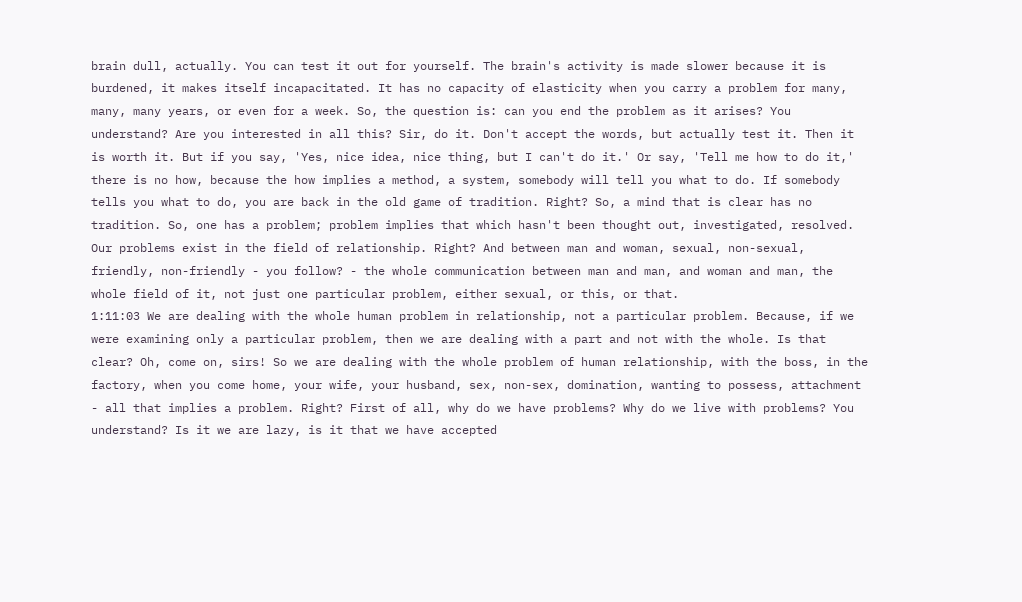brain dull, actually. You can test it out for yourself. The brain's activity is made slower because it is burdened, it makes itself incapacitated. It has no capacity of elasticity when you carry a problem for many, many, many years, or even for a week. So, the question is: can you end the problem as it arises? You understand? Are you interested in all this? Sir, do it. Don't accept the words, but actually test it. Then it is worth it. But if you say, 'Yes, nice idea, nice thing, but I can't do it.' Or say, 'Tell me how to do it,' there is no how, because the how implies a method, a system, somebody will tell you what to do. If somebody tells you what to do, you are back in the old game of tradition. Right? So, a mind that is clear has no tradition. So, one has a problem; problem implies that which hasn't been thought out, investigated, resolved. Our problems exist in the field of relationship. Right? And between man and woman, sexual, non-sexual, friendly, non-friendly - you follow? - the whole communication between man and man, and woman and man, the whole field of it, not just one particular problem, either sexual, or this, or that.
1:11:03 We are dealing with the whole human problem in relationship, not a particular problem. Because, if we were examining only a particular problem, then we are dealing with a part and not with the whole. Is that clear? Oh, come on, sirs! So we are dealing with the whole problem of human relationship, with the boss, in the factory, when you come home, your wife, your husband, sex, non-sex, domination, wanting to possess, attachment - all that implies a problem. Right? First of all, why do we have problems? Why do we live with problems? You understand? Is it we are lazy, is it that we have accepted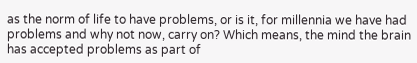as the norm of life to have problems, or is it, for millennia we have had problems and why not now, carry on? Which means, the mind the brain has accepted problems as part of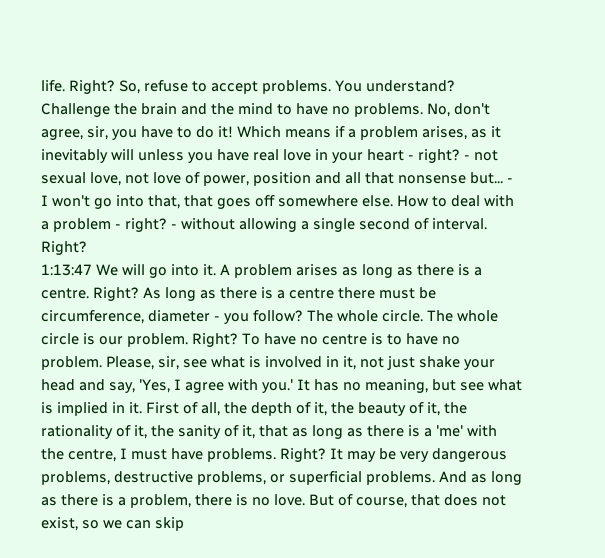life. Right? So, refuse to accept problems. You understand? Challenge the brain and the mind to have no problems. No, don't agree, sir, you have to do it! Which means if a problem arises, as it inevitably will unless you have real love in your heart - right? - not sexual love, not love of power, position and all that nonsense but... - I won't go into that, that goes off somewhere else. How to deal with a problem - right? - without allowing a single second of interval. Right?
1:13:47 We will go into it. A problem arises as long as there is a centre. Right? As long as there is a centre there must be circumference, diameter - you follow? The whole circle. The whole circle is our problem. Right? To have no centre is to have no problem. Please, sir, see what is involved in it, not just shake your head and say, 'Yes, I agree with you.' It has no meaning, but see what is implied in it. First of all, the depth of it, the beauty of it, the rationality of it, the sanity of it, that as long as there is a 'me' with the centre, I must have problems. Right? It may be very dangerous problems, destructive problems, or superficial problems. And as long as there is a problem, there is no love. But of course, that does not exist, so we can skip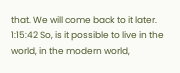that. We will come back to it later.
1:15:42 So, is it possible to live in the world, in the modern world,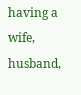having a wife, husband,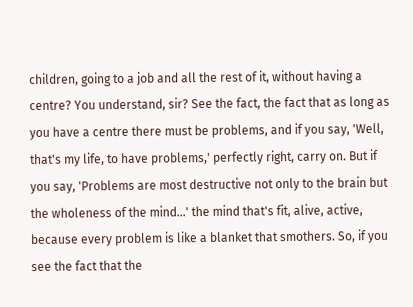children, going to a job and all the rest of it, without having a centre? You understand, sir? See the fact, the fact that as long as you have a centre there must be problems, and if you say, 'Well, that's my life, to have problems,' perfectly right, carry on. But if you say, 'Problems are most destructive not only to the brain but the wholeness of the mind...' the mind that's fit, alive, active, because every problem is like a blanket that smothers. So, if you see the fact that the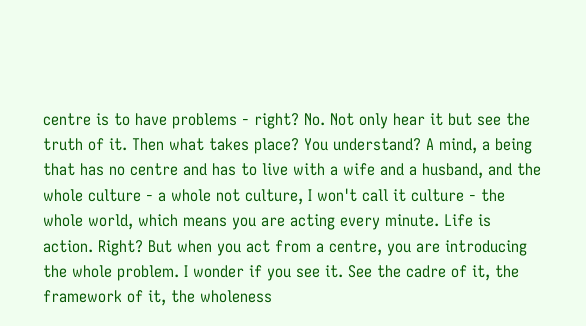centre is to have problems - right? No. Not only hear it but see the truth of it. Then what takes place? You understand? A mind, a being that has no centre and has to live with a wife and a husband, and the whole culture - a whole not culture, I won't call it culture - the whole world, which means you are acting every minute. Life is action. Right? But when you act from a centre, you are introducing the whole problem. I wonder if you see it. See the cadre of it, the framework of it, the wholeness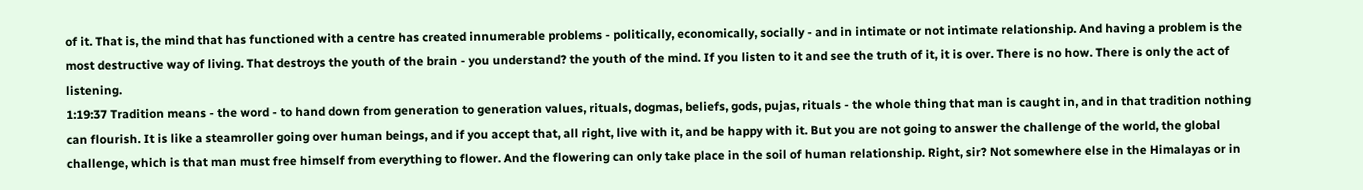of it. That is, the mind that has functioned with a centre has created innumerable problems - politically, economically, socially - and in intimate or not intimate relationship. And having a problem is the most destructive way of living. That destroys the youth of the brain - you understand? the youth of the mind. If you listen to it and see the truth of it, it is over. There is no how. There is only the act of listening.
1:19:37 Tradition means - the word - to hand down from generation to generation values, rituals, dogmas, beliefs, gods, pujas, rituals - the whole thing that man is caught in, and in that tradition nothing can flourish. It is like a steamroller going over human beings, and if you accept that, all right, live with it, and be happy with it. But you are not going to answer the challenge of the world, the global challenge, which is that man must free himself from everything to flower. And the flowering can only take place in the soil of human relationship. Right, sir? Not somewhere else in the Himalayas or in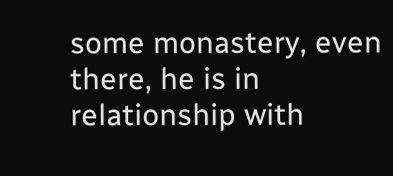some monastery, even there, he is in relationship with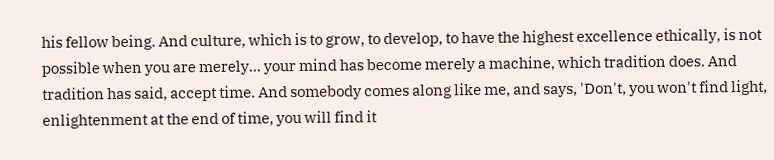his fellow being. And culture, which is to grow, to develop, to have the highest excellence ethically, is not possible when you are merely... your mind has become merely a machine, which tradition does. And tradition has said, accept time. And somebody comes along like me, and says, 'Don't, you won't find light, enlightenment at the end of time, you will find it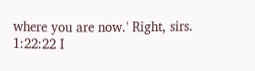where you are now.' Right, sirs.
1:22:22 I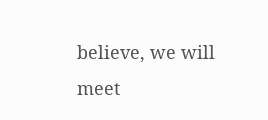believe, we will meet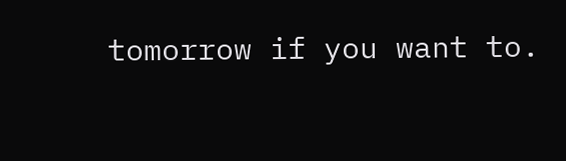tomorrow if you want to.